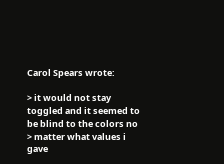Carol Spears wrote:

> it would not stay toggled and it seemed to be blind to the colors no
> matter what values i gave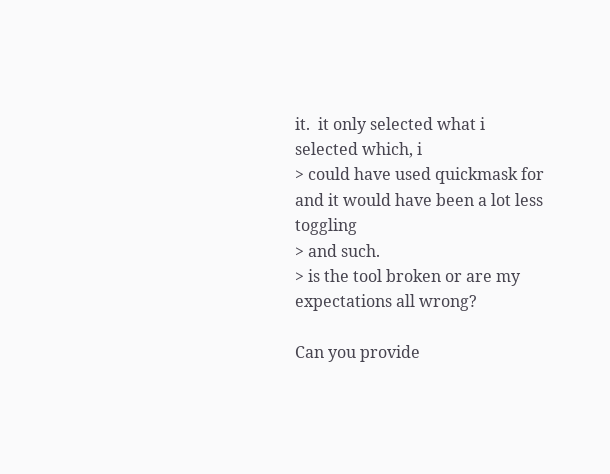it.  it only selected what i selected which, i
> could have used quickmask for and it would have been a lot less toggling
> and such.
> is the tool broken or are my expectations all wrong?

Can you provide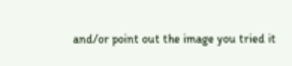and/or point out the image you tried it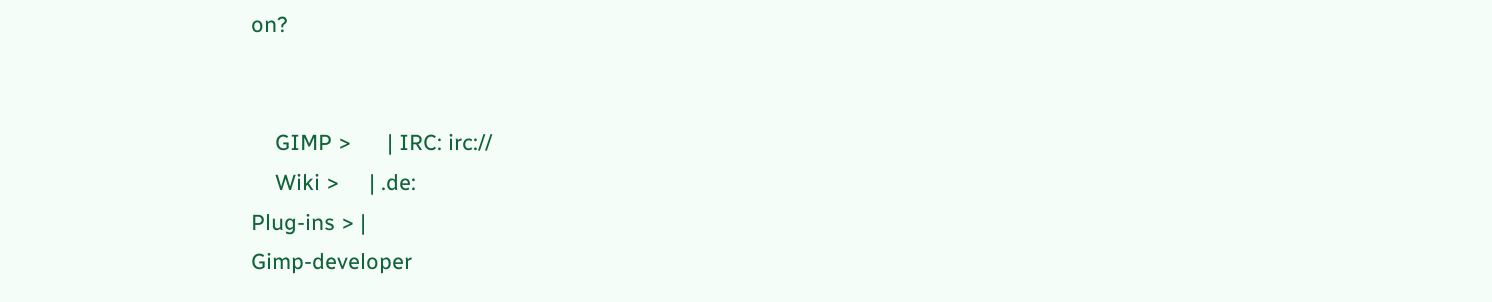on?


    GIMP >      | IRC: irc://
    Wiki >     | .de:
Plug-ins > |
Gimp-developer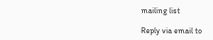mailing list

Reply via email to